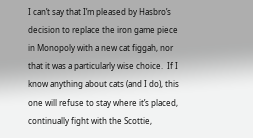I can’t say that I’m pleased by Hasbro’s decision to replace the iron game piece in Monopoly with a new cat figgah, nor that it was a particularly wise choice.  If I know anything about cats (and I do), this one will refuse to stay where it’s placed, continually fight with the Scottie,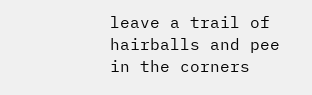leave a trail of hairballs and pee in the corners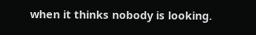when it thinks nobody is looking.